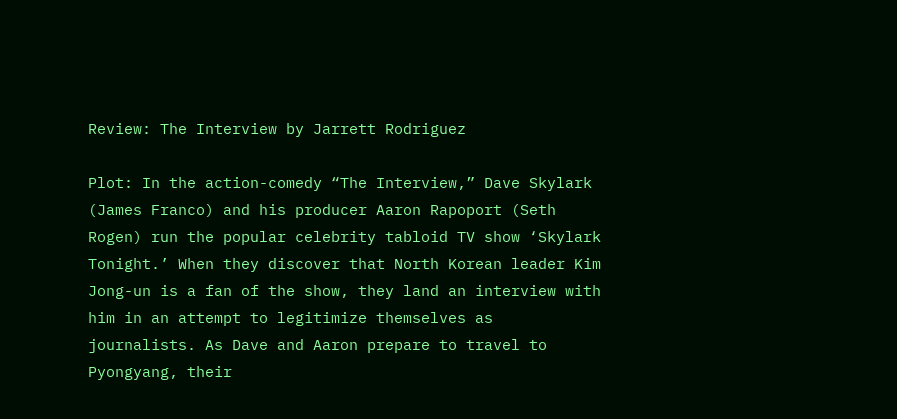Review: The Interview by Jarrett Rodriguez

Plot: In the action-comedy “The Interview,” Dave Skylark (James Franco) and his producer Aaron Rapoport (Seth Rogen) run the popular celebrity tabloid TV show ‘Skylark Tonight.’ When they discover that North Korean leader Kim Jong-un is a fan of the show, they land an interview with him in an attempt to legitimize themselves as journalists. As Dave and Aaron prepare to travel to Pyongyang, their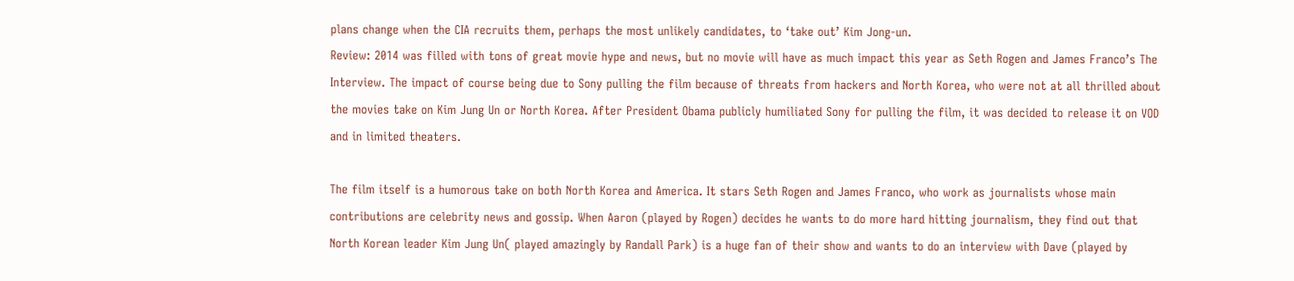plans change when the CIA recruits them, perhaps the most unlikely candidates, to ‘take out’ Kim Jong-un.
Review: 2014 was filled with tons of great movie hype and news, but no movie will have as much impact this year as Seth Rogen and James Franco’s The Interview. The impact of course being due to Sony pulling the film because of threats from hackers and North Korea, who were not at all thrilled about the movies take on Kim Jung Un or North Korea. After President Obama publicly humiliated Sony for pulling the film, it was decided to release it on VOD and in limited theaters.

The film itself is a humorous take on both North Korea and America. It stars Seth Rogen and James Franco, who work as journalists whose main contributions are celebrity news and gossip. When Aaron (played by Rogen) decides he wants to do more hard hitting journalism, they find out that North Korean leader Kim Jung Un( played amazingly by Randall Park) is a huge fan of their show and wants to do an interview with Dave (played by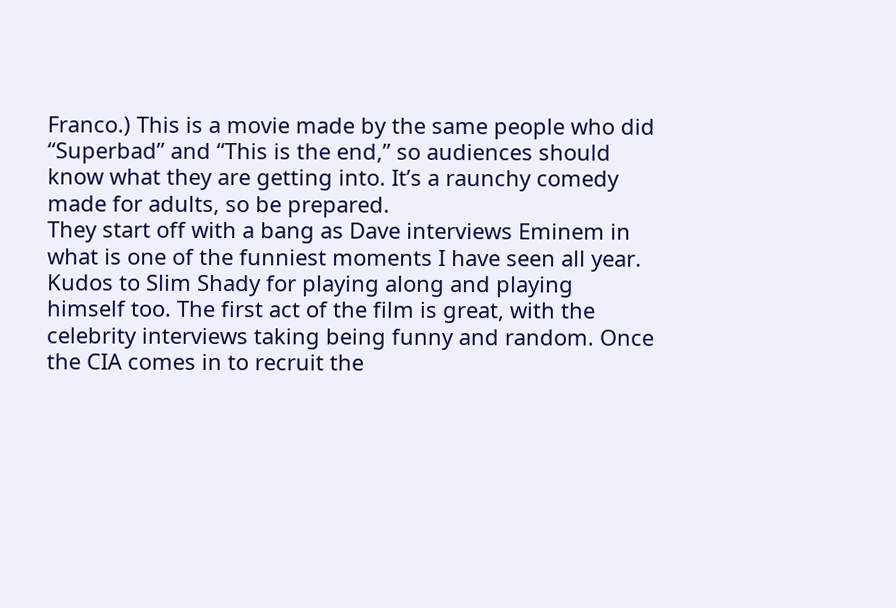Franco.) This is a movie made by the same people who did “Superbad” and “This is the end,” so audiences should know what they are getting into. It’s a raunchy comedy made for adults, so be prepared.
They start off with a bang as Dave interviews Eminem in what is one of the funniest moments I have seen all year. Kudos to Slim Shady for playing along and playing himself too. The first act of the film is great, with the celebrity interviews taking being funny and random. Once the CIA comes in to recruit the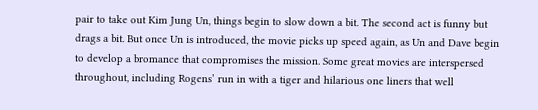pair to take out Kim Jung Un, things begin to slow down a bit. The second act is funny but drags a bit. But once Un is introduced, the movie picks up speed again, as Un and Dave begin to develop a bromance that compromises the mission. Some great movies are interspersed throughout, including Rogens’ run in with a tiger and hilarious one liners that well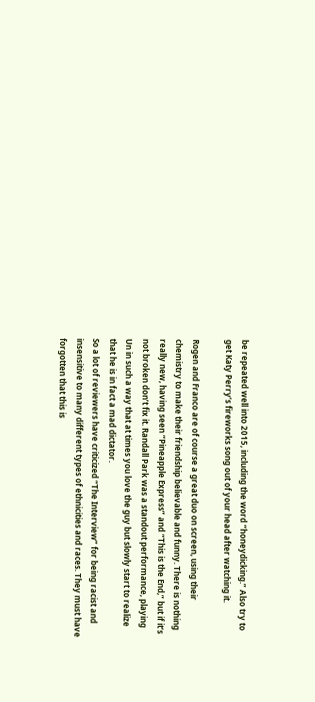be repeated well into 2015, including the word “honeydicking.” Also try to get Katy Perry’s fireworks song out of your head after watching it.

Rogen and Franco are of course a great duo on screen, using their chemistry to make their friendship believable and funny. There is nothing really new, having seen “Pineapple Express” and “This is the End,” but if it’s not broken don’t fix it. Randall Park was a standout performance, playing Un in such a way that at times you love the guy but slowly start to realize that he is in fact a mad dictator.
So a lot of reviewers have criticized “The Interview” for being racist and insensitive to many different types of ethnicities and races. They must have forgotten that this is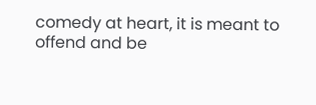comedy at heart, it is meant to offend and be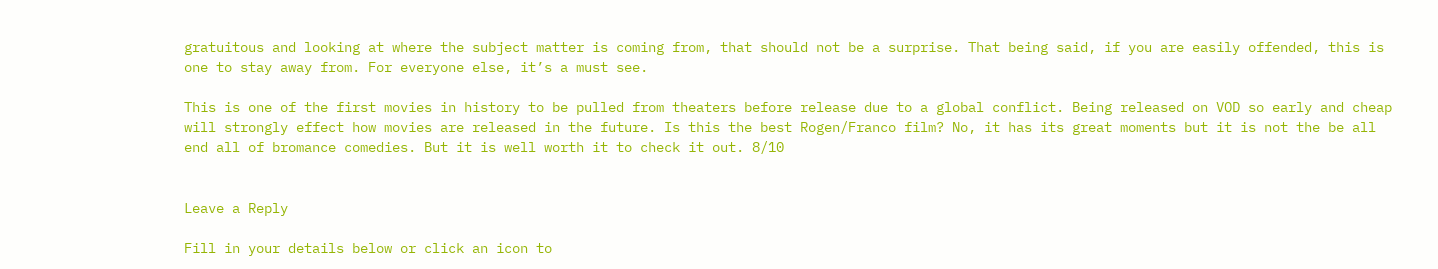gratuitous and looking at where the subject matter is coming from, that should not be a surprise. That being said, if you are easily offended, this is one to stay away from. For everyone else, it’s a must see.

This is one of the first movies in history to be pulled from theaters before release due to a global conflict. Being released on VOD so early and cheap will strongly effect how movies are released in the future. Is this the best Rogen/Franco film? No, it has its great moments but it is not the be all end all of bromance comedies. But it is well worth it to check it out. 8/10


Leave a Reply

Fill in your details below or click an icon to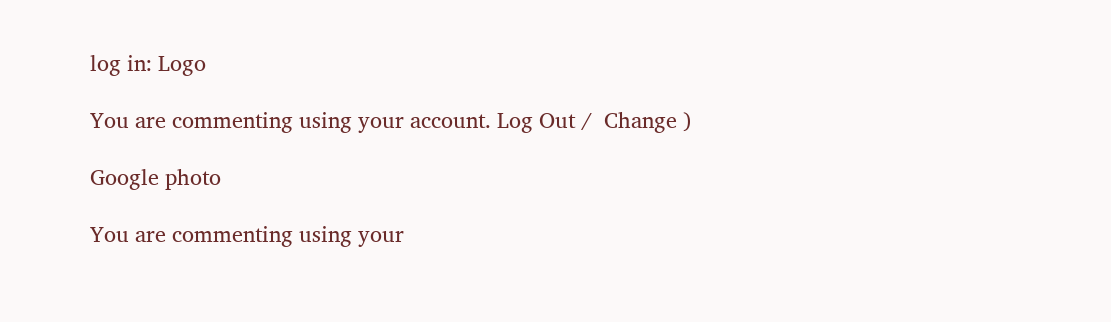log in: Logo

You are commenting using your account. Log Out /  Change )

Google photo

You are commenting using your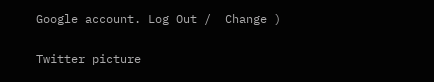Google account. Log Out /  Change )

Twitter picture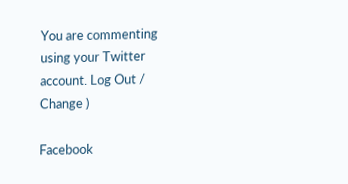You are commenting using your Twitter account. Log Out /  Change )

Facebook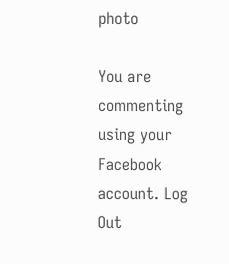photo

You are commenting using your Facebook account. Log Out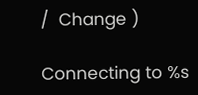/  Change )

Connecting to %s